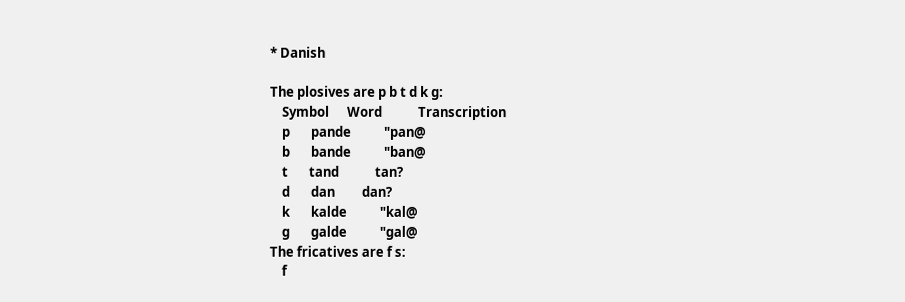* Danish

The plosives are p b t d k g:
    Symbol      Word            Transcription
    p       pande           "pan@
    b       bande           "ban@
    t       tand            tan?
    d       dan         dan?
    k       kalde           "kal@
    g       galde           "gal@
The fricatives are f s:
    f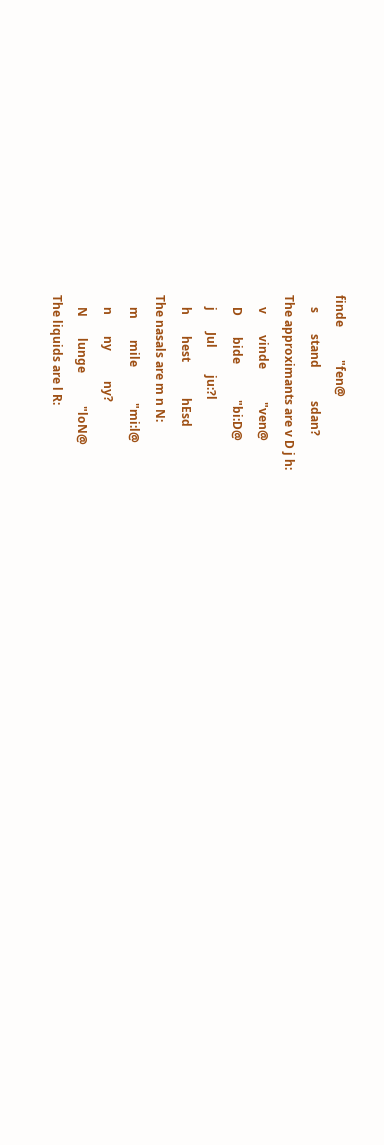finde           "fen@
    s       stand           sdan?
The approximants are v D j h:
    v       vinde           "ven@
    D       bide            "bi:D@
    j       Jul         ju:?l
    h       hest            hEsd
The nasals are m n N:
    m       mile            "mi:l@
    n       ny          ny?
    N       lunge           "loN@
The liquids are l R: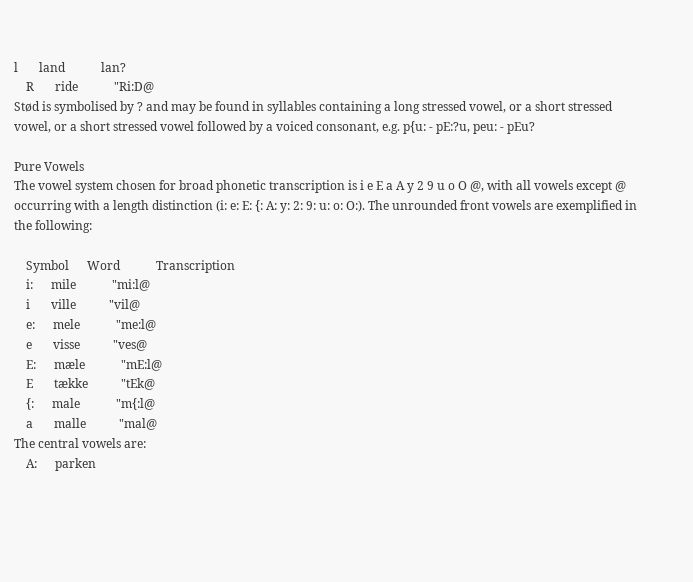l       land            lan?
    R       ride            "Ri:D@
Stød is symbolised by ? and may be found in syllables containing a long stressed vowel, or a short stressed vowel, or a short stressed vowel followed by a voiced consonant, e.g. p{u: - pE:?u, peu: - pEu?

Pure Vowels
The vowel system chosen for broad phonetic transcription is i e E a A y 2 9 u o O @, with all vowels except @ occurring with a length distinction (i: e: E: {: A: y: 2: 9: u: o: O:). The unrounded front vowels are exemplified in the following:

    Symbol      Word            Transcription
    i:      mile            "mi:l@
    i       ville           "vil@
    e:      mele            "me:l@
    e       visse           "ves@
    E:      mæle            "mE:l@
    E       tække           "tEk@
    {:      male            "m{:l@
    a       malle           "mal@
The central vowels are:
    A:      parken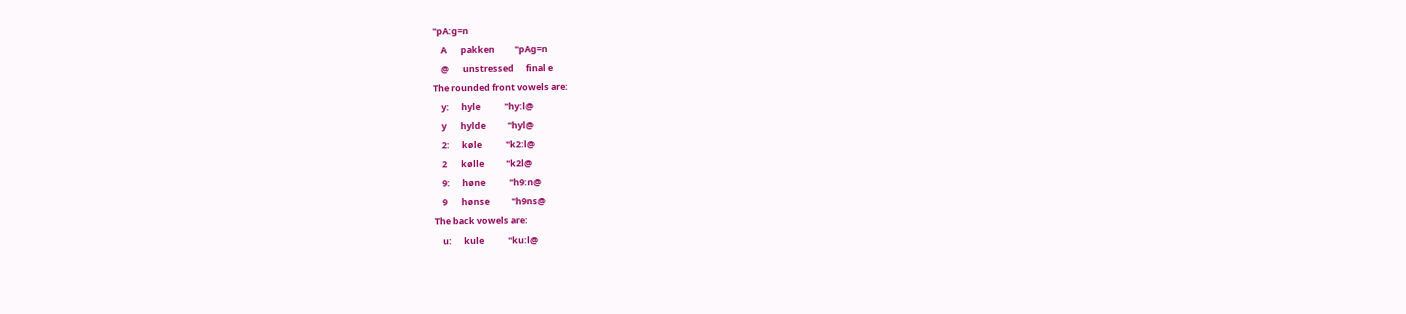"pA:g=n
    A       pakken          "pAg=n
    @       unstressed      final e
The rounded front vowels are:
    y:      hyle            "hy:l@
    y       hylde           "hyl@
    2:      køle            "k2:l@
    2       kølle           "k2l@
    9:      høne            "h9:n@
    9       hønse           "h9ns@
The back vowels are:
    u:      kule            "ku:l@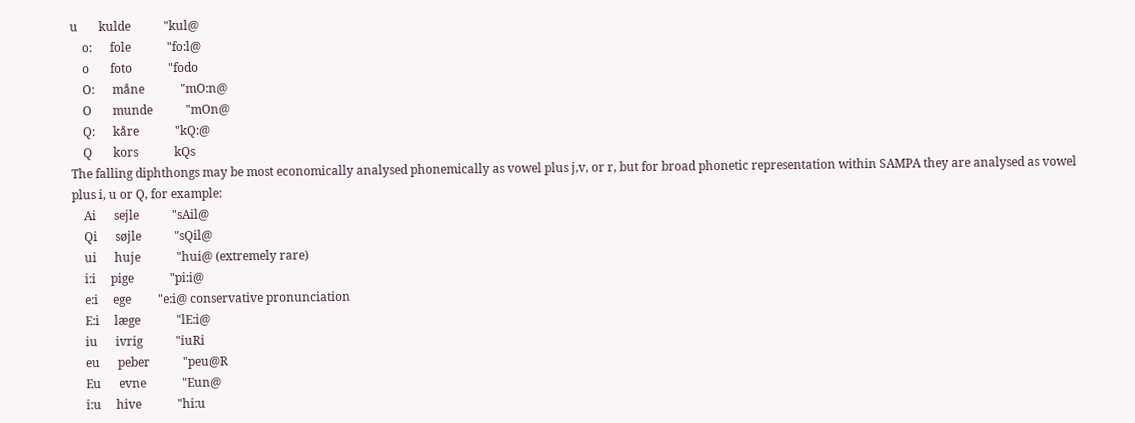u       kulde           "kul@
    o:      fole            "fo:l@
    o       foto            "fodo
    O:      måne            "mO:n@
    O       munde           "mOn@
    Q:      kåre            "kQ:@
    Q       kors            kQs
The falling diphthongs may be most economically analysed phonemically as vowel plus j,v, or r, but for broad phonetic representation within SAMPA they are analysed as vowel plus i, u or Q, for example:
    Ai      sejle           "sAil@
    Qi      søjle           "sQil@
    ui      huje            "hui@ (extremely rare)
    i:i     pige            "pi:i@
    e:i     ege         "e:i@ conservative pronunciation
    E:i     læge            "lE:i@
    iu      ivrig           "iuRi
    eu      peber           "peu@R
    Eu      evne            "Eun@
    i:u     hive            "hi:u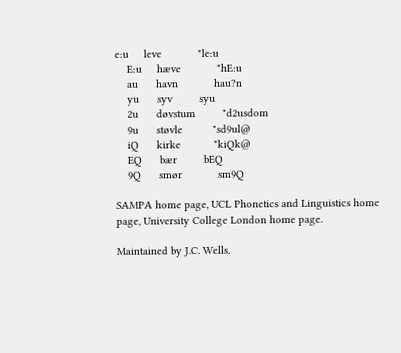e:u     leve            "le:u
    E:u     hæve            "hE:u
    au      havn            hau?n
    yu      syv         syu
    2u      døvstum         "d2usdom
    9u      støvle          "sd9ul@
    iQ      kirke           "kiQk@
    EQ      bær         bEQ
    9Q      smør            sm9Q

SAMPA home page, UCL Phonetics and Linguistics home page, University College London home page.

Maintained by J.C. Wells.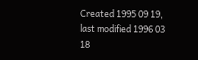Created 1995 09 19, last modified 1996 03 18